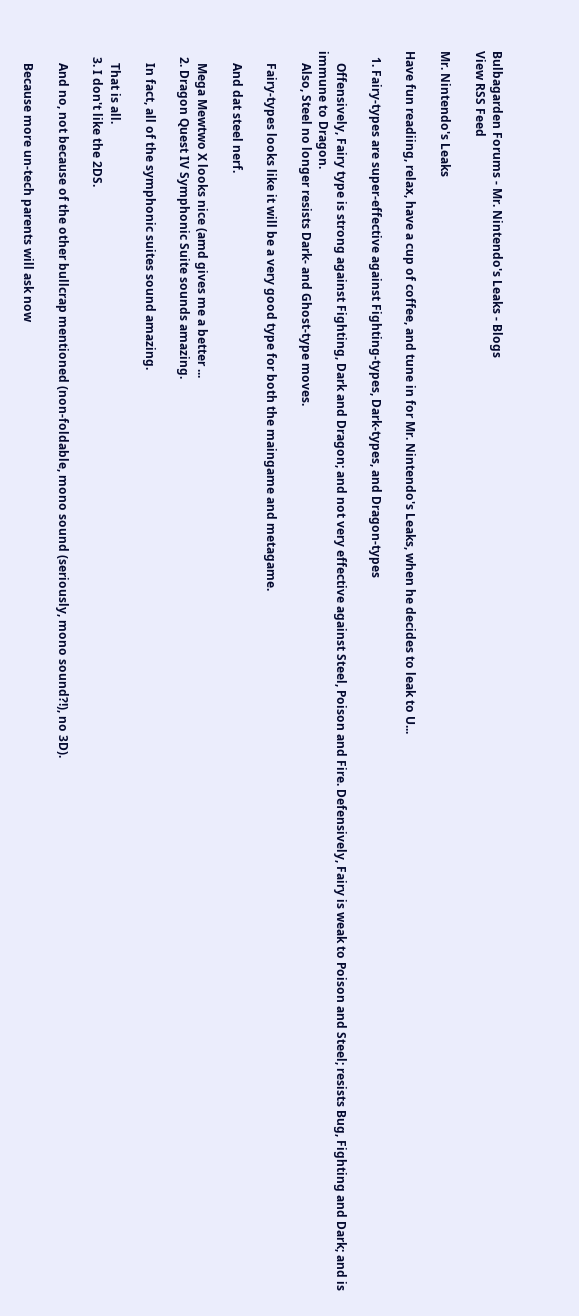Bulbagarden Forums - Mr. Nintendo's Leaks - Blogs
View RSS Feed

Mr. Nintendo's Leaks

Have fun readiing, relax, have a cup of coffee, and tune in for Mr. Nintendo's Leaks, when he decides to leak to U...

  1. Fairy-types are super-effective against Fighting-types, Dark-types, and Dragon-types

    Offensively, Fairy type is strong against Fighting, Dark and Dragon; and not very effective against Steel, Poison and Fire. Defensively, Fairy is weak to Poison and Steel; resists Bug, Fighting and Dark; and is immune to Dragon.
    Also, Steel no longer resists Dark- and Ghost-type moves.

    Fairy-types looks like it will be a very good type for both the maingame and metagame.

    And dat steel nerf.

    Mega Mewtwo X looks nice (amd gives me a better ...
  2. Dragon Quest IV Symphonic Suite sounds amazing.

    In fact, all of the symphonic suites sound amazing.

    That is all.
  3. I don't like the 2DS.

    And no, not because of the other bullcrap mentioned (non-foldable, mono sound (seriously, mono sound?!), no 3D).

    Because more un-tech parents will ask now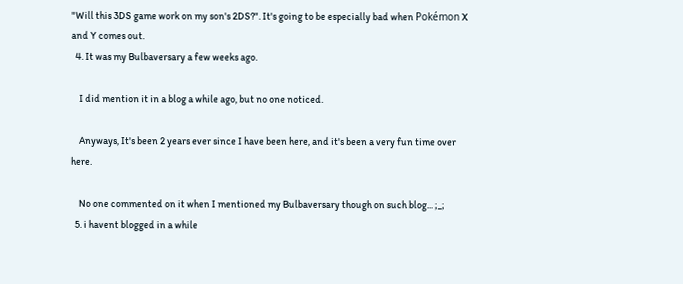"Will this 3DS game work on my son's 2DS?". It's going to be especially bad when Pokémon X and Y comes out.
  4. It was my Bulbaversary a few weeks ago.

    I did mention it in a blog a while ago, but no one noticed.

    Anyways, It's been 2 years ever since I have been here, and it's been a very fun time over here.

    No one commented on it when I mentioned my Bulbaversary though on such blog... ;_;
  5. i havent blogged in a while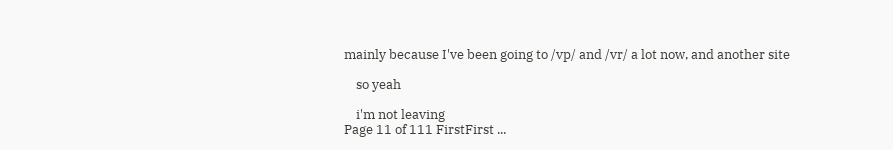mainly because I've been going to /vp/ and /vr/ a lot now, and another site

    so yeah

    i'm not leaving
Page 11 of 111 FirstFirst ...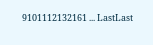9101112132161 ... LastLast